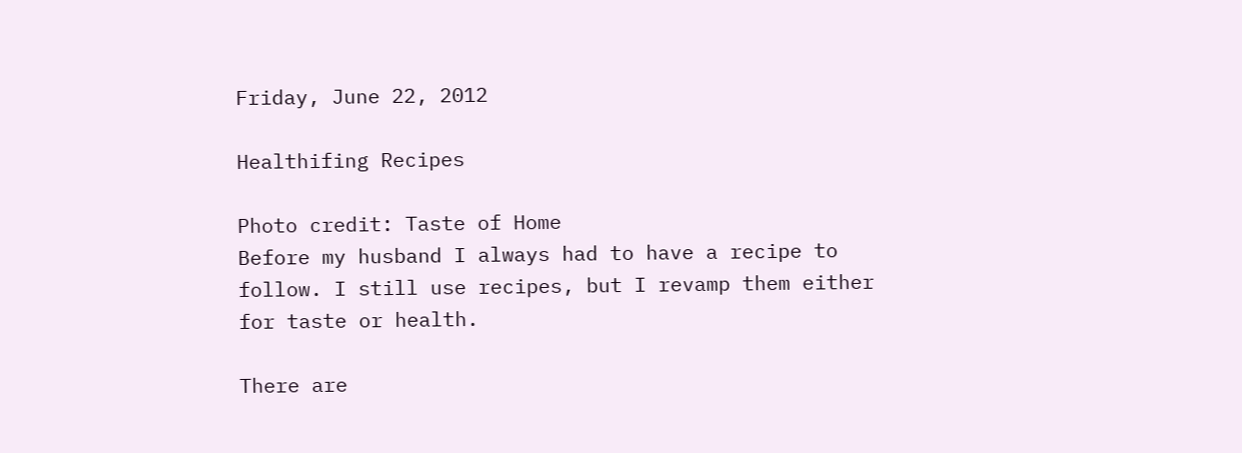Friday, June 22, 2012

Healthifing Recipes

Photo credit: Taste of Home
Before my husband I always had to have a recipe to follow. I still use recipes, but I revamp them either for taste or health.

There are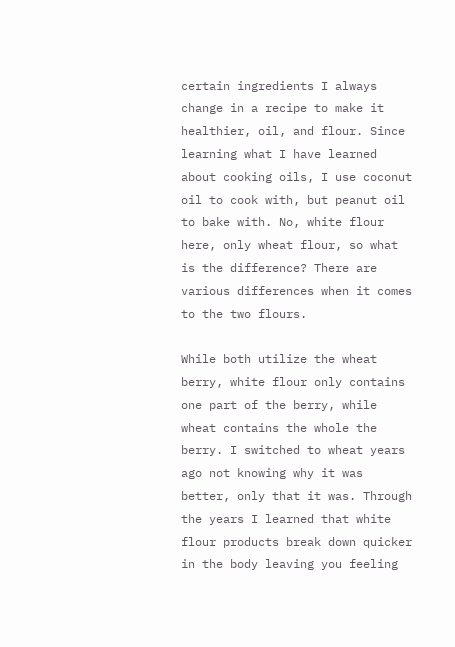certain ingredients I always change in a recipe to make it healthier, oil, and flour. Since learning what I have learned about cooking oils, I use coconut oil to cook with, but peanut oil to bake with. No, white flour here, only wheat flour, so what is the difference? There are various differences when it comes to the two flours.

While both utilize the wheat berry, white flour only contains one part of the berry, while wheat contains the whole the berry. I switched to wheat years ago not knowing why it was better, only that it was. Through the years I learned that white flour products break down quicker in the body leaving you feeling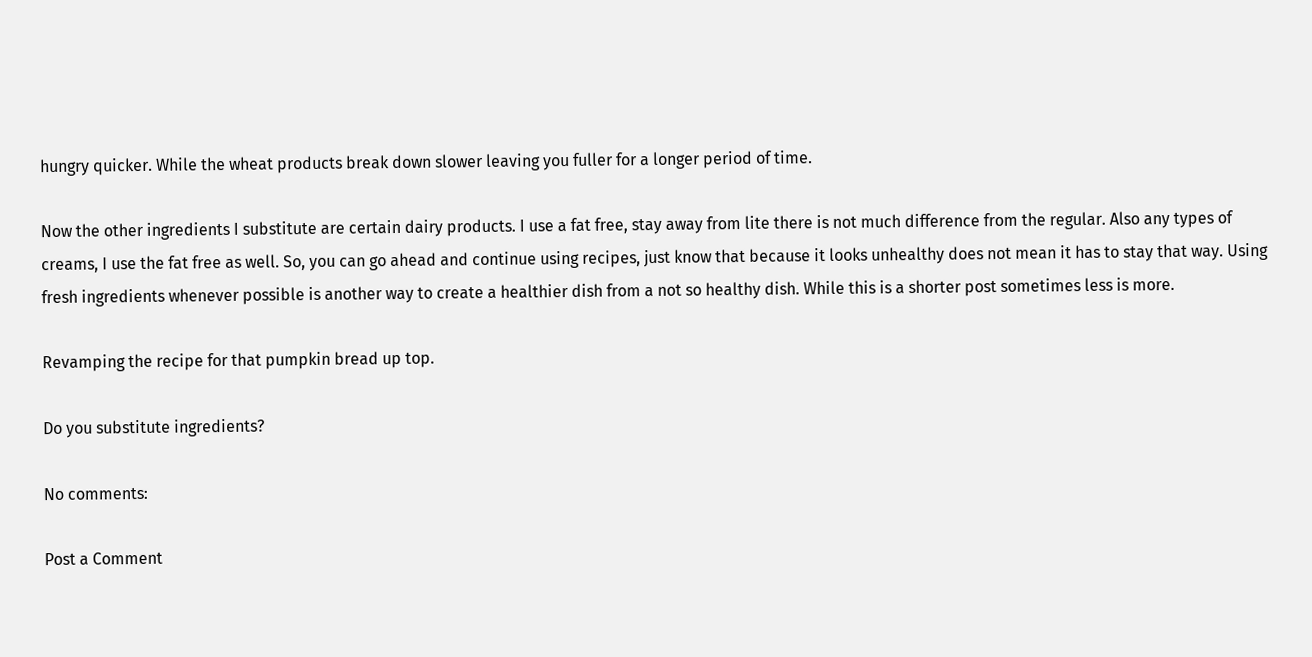hungry quicker. While the wheat products break down slower leaving you fuller for a longer period of time.

Now the other ingredients I substitute are certain dairy products. I use a fat free, stay away from lite there is not much difference from the regular. Also any types of creams, I use the fat free as well. So, you can go ahead and continue using recipes, just know that because it looks unhealthy does not mean it has to stay that way. Using fresh ingredients whenever possible is another way to create a healthier dish from a not so healthy dish. While this is a shorter post sometimes less is more.

Revamping the recipe for that pumpkin bread up top.

Do you substitute ingredients?

No comments:

Post a Comment